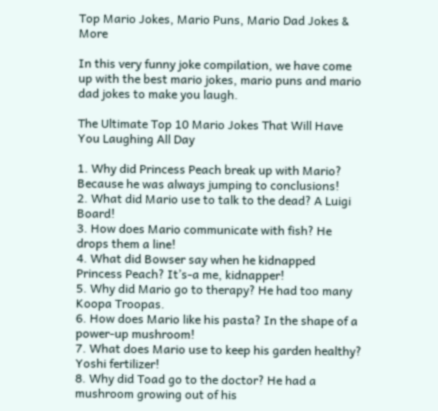Top Mario Jokes, Mario Puns, Mario Dad Jokes & More

In this very funny joke compilation, we have come up with the best mario jokes, mario puns and mario dad jokes to make you laugh.

The Ultimate Top 10 Mario Jokes That Will Have You Laughing All Day

1. Why did Princess Peach break up with Mario? Because he was always jumping to conclusions!
2. What did Mario use to talk to the dead? A Luigi Board!
3. How does Mario communicate with fish? He drops them a line!
4. What did Bowser say when he kidnapped Princess Peach? It’s-a me, kidnapper!
5. Why did Mario go to therapy? He had too many Koopa Troopas.
6. How does Mario like his pasta? In the shape of a power-up mushroom!
7. What does Mario use to keep his garden healthy? Yoshi fertilizer!
8. Why did Toad go to the doctor? He had a mushroom growing out of his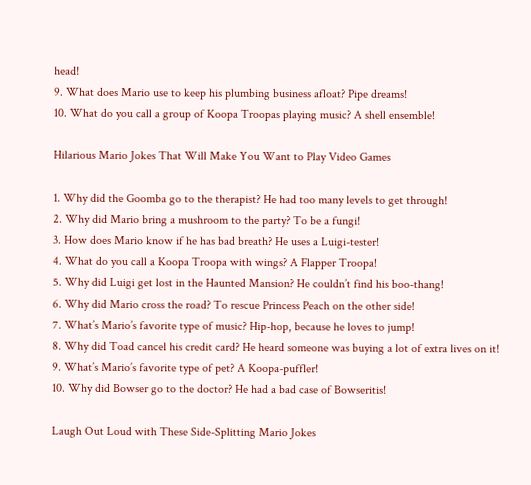head!
9. What does Mario use to keep his plumbing business afloat? Pipe dreams!
10. What do you call a group of Koopa Troopas playing music? A shell ensemble!

Hilarious Mario Jokes That Will Make You Want to Play Video Games

1. Why did the Goomba go to the therapist? He had too many levels to get through!
2. Why did Mario bring a mushroom to the party? To be a fungi!
3. How does Mario know if he has bad breath? He uses a Luigi-tester!
4. What do you call a Koopa Troopa with wings? A Flapper Troopa!
5. Why did Luigi get lost in the Haunted Mansion? He couldn’t find his boo-thang!
6. Why did Mario cross the road? To rescue Princess Peach on the other side!
7. What’s Mario’s favorite type of music? Hip-hop, because he loves to jump!
8. Why did Toad cancel his credit card? He heard someone was buying a lot of extra lives on it!
9. What’s Mario’s favorite type of pet? A Koopa-puffler!
10. Why did Bowser go to the doctor? He had a bad case of Bowseritis!

Laugh Out Loud with These Side-Splitting Mario Jokes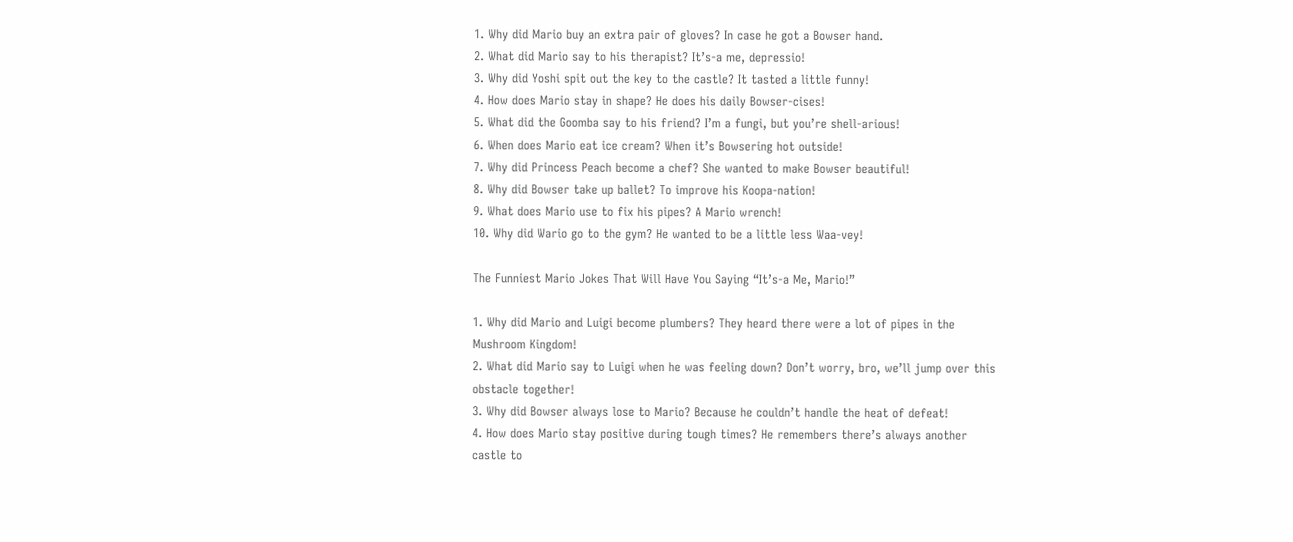1. Why did Mario buy an extra pair of gloves? In case he got a Bowser hand.
2. What did Mario say to his therapist? It’s-a me, depressio!
3. Why did Yoshi spit out the key to the castle? It tasted a little funny!
4. How does Mario stay in shape? He does his daily Bowser-cises!
5. What did the Goomba say to his friend? I’m a fungi, but you’re shell-arious!
6. When does Mario eat ice cream? When it’s Bowsering hot outside!
7. Why did Princess Peach become a chef? She wanted to make Bowser beautiful!
8. Why did Bowser take up ballet? To improve his Koopa-nation!
9. What does Mario use to fix his pipes? A Mario wrench!
10. Why did Wario go to the gym? He wanted to be a little less Waa-vey!

The Funniest Mario Jokes That Will Have You Saying “It’s-a Me, Mario!”

1. Why did Mario and Luigi become plumbers? They heard there were a lot of pipes in the Mushroom Kingdom!
2. What did Mario say to Luigi when he was feeling down? Don’t worry, bro, we’ll jump over this obstacle together!
3. Why did Bowser always lose to Mario? Because he couldn’t handle the heat of defeat!
4. How does Mario stay positive during tough times? He remembers there’s always another castle to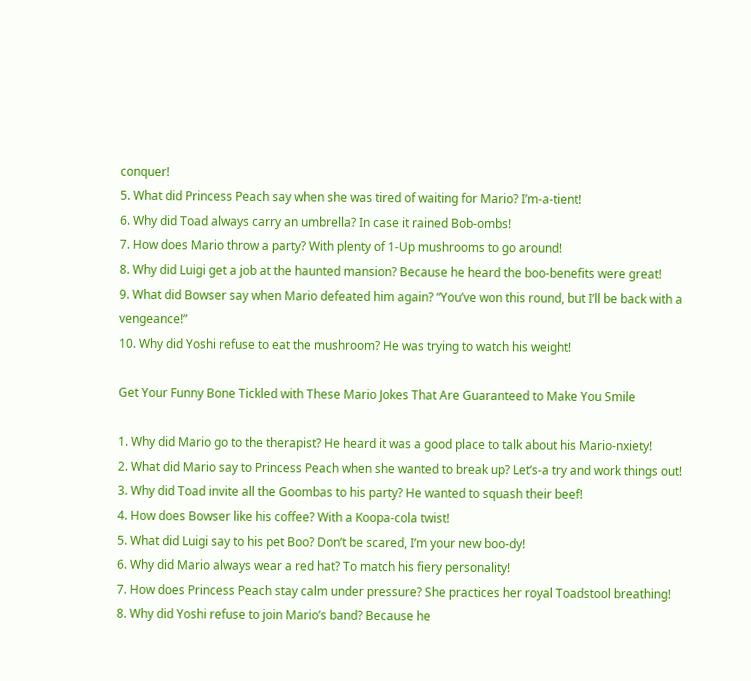conquer!
5. What did Princess Peach say when she was tired of waiting for Mario? I’m-a-tient!
6. Why did Toad always carry an umbrella? In case it rained Bob-ombs!
7. How does Mario throw a party? With plenty of 1-Up mushrooms to go around!
8. Why did Luigi get a job at the haunted mansion? Because he heard the boo-benefits were great!
9. What did Bowser say when Mario defeated him again? “You’ve won this round, but I’ll be back with a vengeance!”
10. Why did Yoshi refuse to eat the mushroom? He was trying to watch his weight!

Get Your Funny Bone Tickled with These Mario Jokes That Are Guaranteed to Make You Smile

1. Why did Mario go to the therapist? He heard it was a good place to talk about his Mario-nxiety!
2. What did Mario say to Princess Peach when she wanted to break up? Let’s-a try and work things out!
3. Why did Toad invite all the Goombas to his party? He wanted to squash their beef!
4. How does Bowser like his coffee? With a Koopa-cola twist!
5. What did Luigi say to his pet Boo? Don’t be scared, I’m your new boo-dy!
6. Why did Mario always wear a red hat? To match his fiery personality!
7. How does Princess Peach stay calm under pressure? She practices her royal Toadstool breathing!
8. Why did Yoshi refuse to join Mario’s band? Because he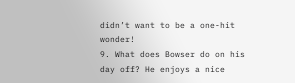didn’t want to be a one-hit wonder!
9. What does Bowser do on his day off? He enjoys a nice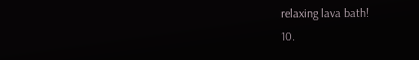relaxing lava bath!
10.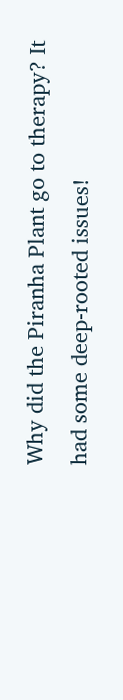Why did the Piranha Plant go to therapy? It had some deep-rooted issues!